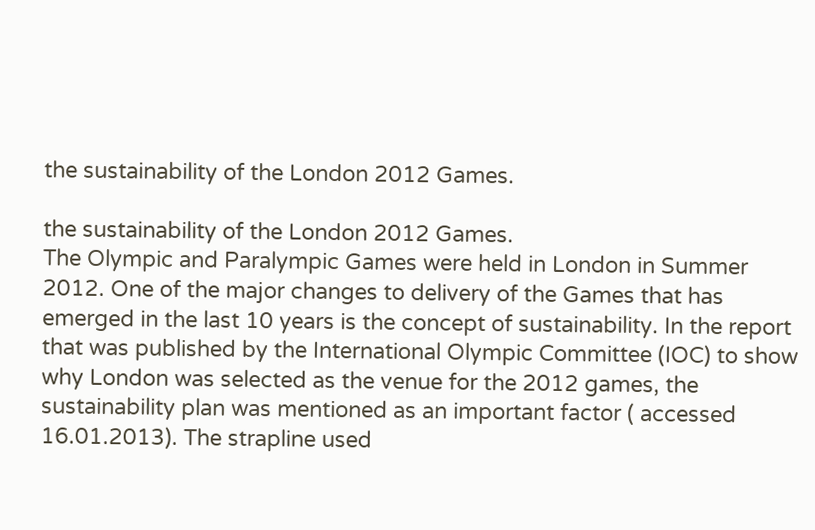the sustainability of the London 2012 Games.

the sustainability of the London 2012 Games.
The Olympic and Paralympic Games were held in London in Summer 2012. One of the major changes to delivery of the Games that has emerged in the last 10 years is the concept of sustainability. In the report that was published by the International Olympic Committee (IOC) to show why London was selected as the venue for the 2012 games, the sustainability plan was mentioned as an important factor ( accessed 16.01.2013). The strapline used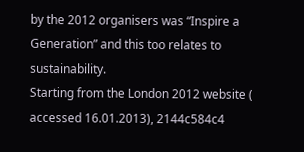by the 2012 organisers was “Inspire a Generation” and this too relates to sustainability.
Starting from the London 2012 website ( accessed 16.01.2013), 2144c584c4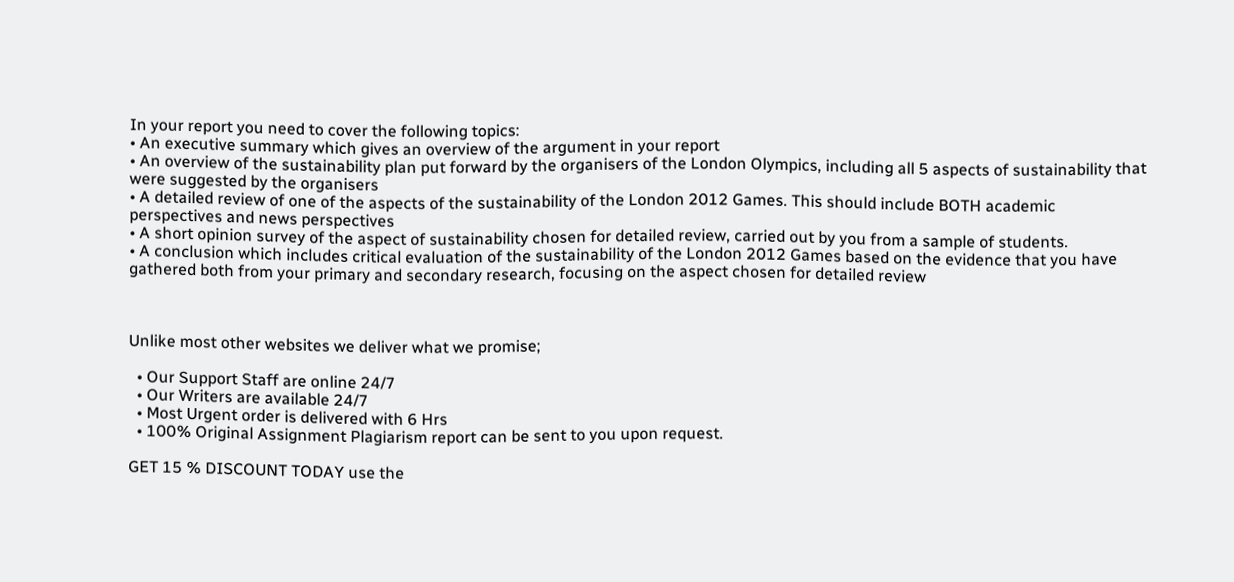In your report you need to cover the following topics:
• An executive summary which gives an overview of the argument in your report
• An overview of the sustainability plan put forward by the organisers of the London Olympics, including all 5 aspects of sustainability that were suggested by the organisers
• A detailed review of one of the aspects of the sustainability of the London 2012 Games. This should include BOTH academic perspectives and news perspectives
• A short opinion survey of the aspect of sustainability chosen for detailed review, carried out by you from a sample of students.
• A conclusion which includes critical evaluation of the sustainability of the London 2012 Games based on the evidence that you have gathered both from your primary and secondary research, focusing on the aspect chosen for detailed review



Unlike most other websites we deliver what we promise;

  • Our Support Staff are online 24/7
  • Our Writers are available 24/7
  • Most Urgent order is delivered with 6 Hrs
  • 100% Original Assignment Plagiarism report can be sent to you upon request.

GET 15 % DISCOUNT TODAY use the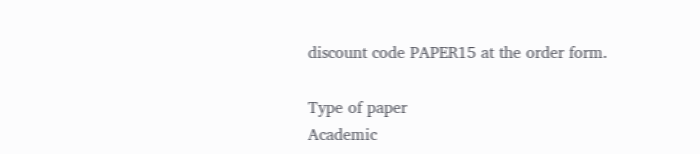discount code PAPER15 at the order form.

Type of paper
Academic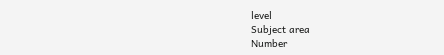level
Subject area
Number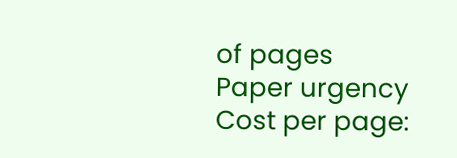of pages
Paper urgency
Cost per page: